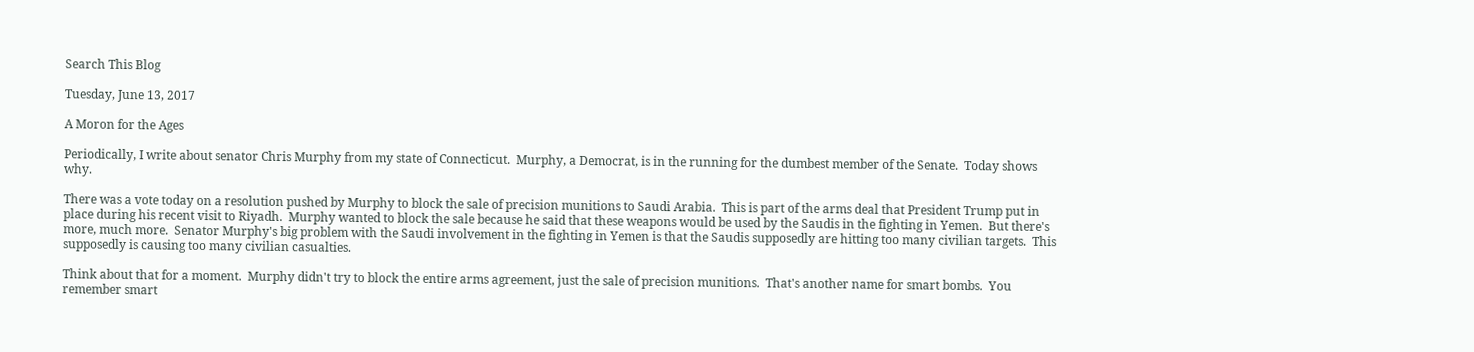Search This Blog

Tuesday, June 13, 2017

A Moron for the Ages

Periodically, I write about senator Chris Murphy from my state of Connecticut.  Murphy, a Democrat, is in the running for the dumbest member of the Senate.  Today shows why.

There was a vote today on a resolution pushed by Murphy to block the sale of precision munitions to Saudi Arabia.  This is part of the arms deal that President Trump put in place during his recent visit to Riyadh.  Murphy wanted to block the sale because he said that these weapons would be used by the Saudis in the fighting in Yemen.  But there's more, much more.  Senator Murphy's big problem with the Saudi involvement in the fighting in Yemen is that the Saudis supposedly are hitting too many civilian targets.  This supposedly is causing too many civilian casualties.

Think about that for a moment.  Murphy didn't try to block the entire arms agreement, just the sale of precision munitions.  That's another name for smart bombs.  You remember smart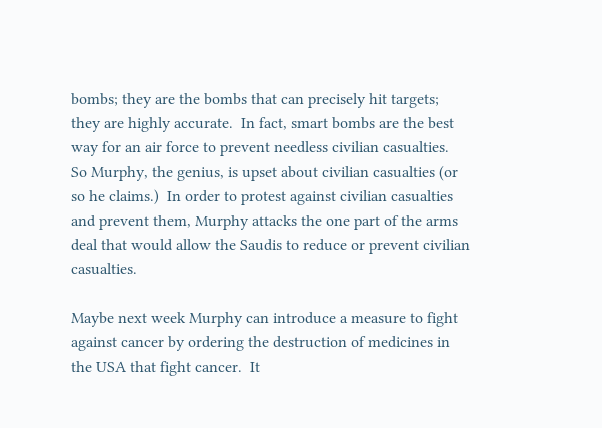bombs; they are the bombs that can precisely hit targets; they are highly accurate.  In fact, smart bombs are the best way for an air force to prevent needless civilian casualties.  So Murphy, the genius, is upset about civilian casualties (or so he claims.)  In order to protest against civilian casualties and prevent them, Murphy attacks the one part of the arms deal that would allow the Saudis to reduce or prevent civilian casualties.

Maybe next week Murphy can introduce a measure to fight against cancer by ordering the destruction of medicines in the USA that fight cancer.  It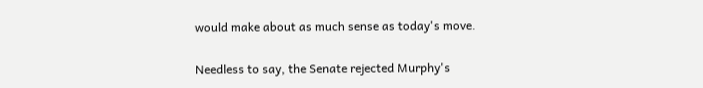would make about as much sense as today's move.

Needless to say, the Senate rejected Murphy's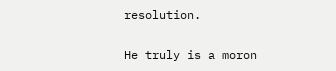resolution.

He truly is a moron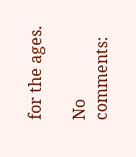for the ages.

No comments: